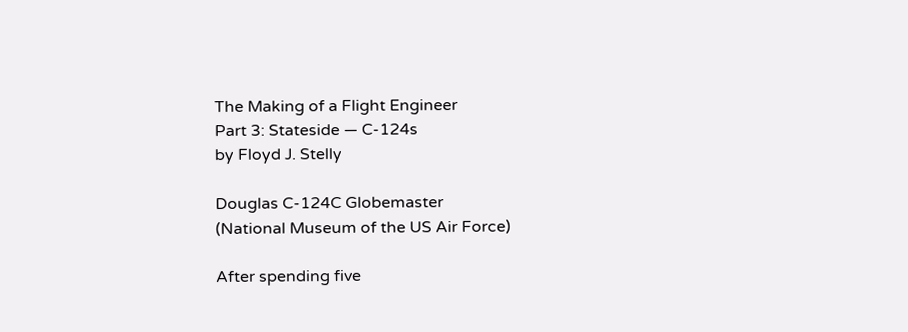The Making of a Flight Engineer
Part 3: Stateside — C-124s
by Floyd J. Stelly

Douglas C-124C Globemaster
(National Museum of the US Air Force)

After spending five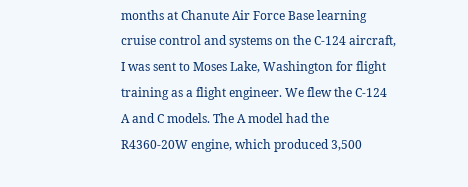months at Chanute Air Force Base learning cruise control and systems on the C-124 aircraft, I was sent to Moses Lake, Washington for flight training as a flight engineer. We flew the C-124 A and C models. The A model had the R4360-20W engine, which produced 3,500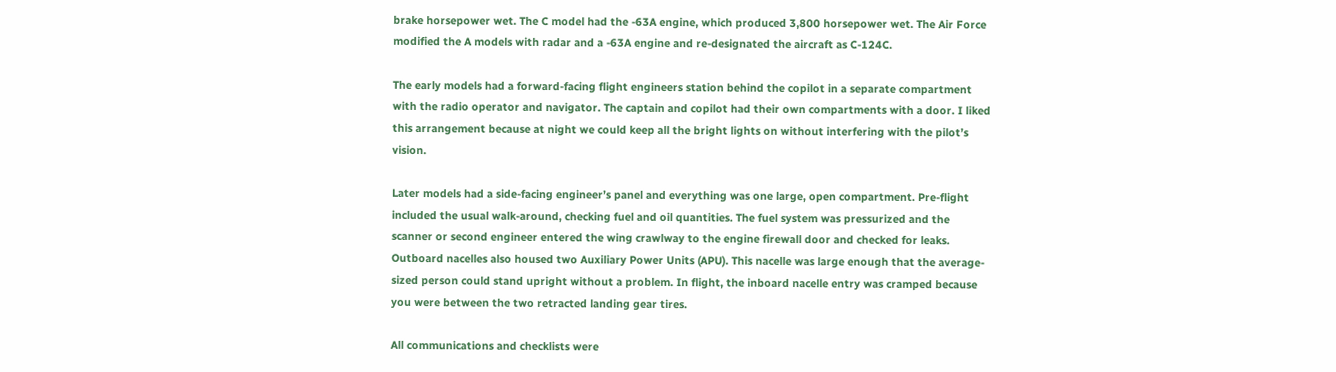brake horsepower wet. The C model had the -63A engine, which produced 3,800 horsepower wet. The Air Force modified the A models with radar and a -63A engine and re-designated the aircraft as C-124C.

The early models had a forward-facing flight engineers station behind the copilot in a separate compartment with the radio operator and navigator. The captain and copilot had their own compartments with a door. I liked this arrangement because at night we could keep all the bright lights on without interfering with the pilot’s vision.

Later models had a side-facing engineer’s panel and everything was one large, open compartment. Pre-flight included the usual walk-around, checking fuel and oil quantities. The fuel system was pressurized and the scanner or second engineer entered the wing crawlway to the engine firewall door and checked for leaks. Outboard nacelles also housed two Auxiliary Power Units (APU). This nacelle was large enough that the average-sized person could stand upright without a problem. In flight, the inboard nacelle entry was cramped because you were between the two retracted landing gear tires.

All communications and checklists were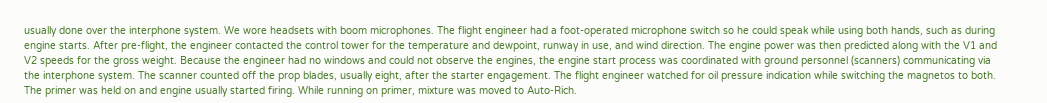usually done over the interphone system. We wore headsets with boom microphones. The flight engineer had a foot-operated microphone switch so he could speak while using both hands, such as during engine starts. After pre-flight, the engineer contacted the control tower for the temperature and dewpoint, runway in use, and wind direction. The engine power was then predicted along with the V1 and V2 speeds for the gross weight. Because the engineer had no windows and could not observe the engines, the engine start process was coordinated with ground personnel (scanners) communicating via the interphone system. The scanner counted off the prop blades, usually eight, after the starter engagement. The flight engineer watched for oil pressure indication while switching the magnetos to both. The primer was held on and engine usually started firing. While running on primer, mixture was moved to Auto-Rich.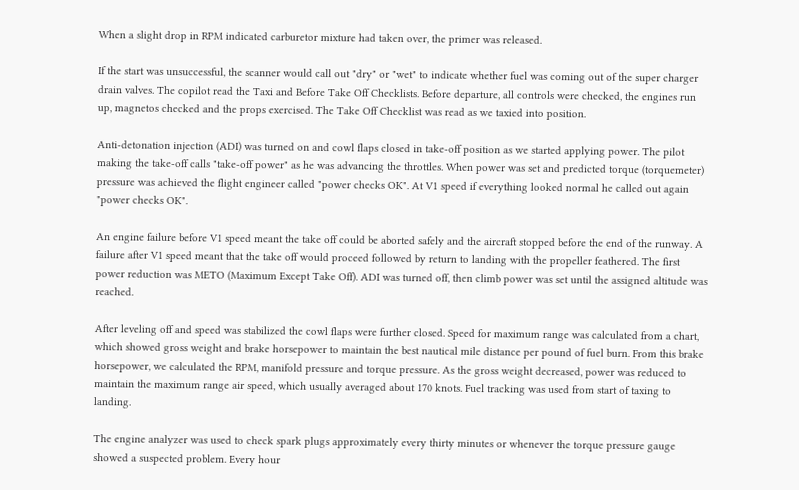When a slight drop in RPM indicated carburetor mixture had taken over, the primer was released.

If the start was unsuccessful, the scanner would call out "dry" or "wet" to indicate whether fuel was coming out of the super charger drain valves. The copilot read the Taxi and Before Take Off Checklists. Before departure, all controls were checked, the engines run up, magnetos checked and the props exercised. The Take Off Checklist was read as we taxied into position.

Anti-detonation injection (ADI) was turned on and cowl flaps closed in take-off position as we started applying power. The pilot making the take-off calls "take-off power" as he was advancing the throttles. When power was set and predicted torque (torquemeter) pressure was achieved the flight engineer called "power checks OK". At V1 speed if everything looked normal he called out again "power checks OK".

An engine failure before V1 speed meant the take off could be aborted safely and the aircraft stopped before the end of the runway. A failure after V1 speed meant that the take off would proceed followed by return to landing with the propeller feathered. The first power reduction was METO (Maximum Except Take Off). ADI was turned off, then climb power was set until the assigned altitude was reached.

After leveling off and speed was stabilized the cowl flaps were further closed. Speed for maximum range was calculated from a chart, which showed gross weight and brake horsepower to maintain the best nautical mile distance per pound of fuel burn. From this brake horsepower, we calculated the RPM, manifold pressure and torque pressure. As the gross weight decreased, power was reduced to maintain the maximum range air speed, which usually averaged about 170 knots. Fuel tracking was used from start of taxing to landing.

The engine analyzer was used to check spark plugs approximately every thirty minutes or whenever the torque pressure gauge showed a suspected problem. Every hour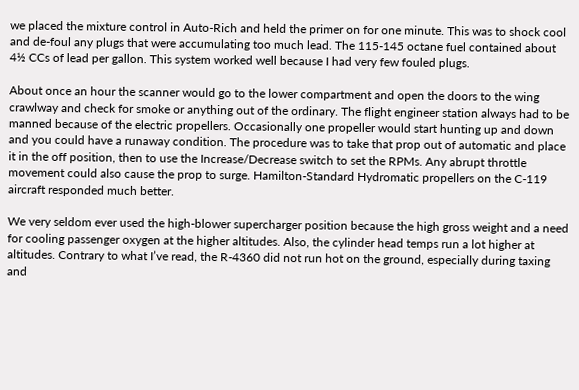we placed the mixture control in Auto-Rich and held the primer on for one minute. This was to shock cool and de-foul any plugs that were accumulating too much lead. The 115-145 octane fuel contained about 4½ CCs of lead per gallon. This system worked well because I had very few fouled plugs.

About once an hour the scanner would go to the lower compartment and open the doors to the wing crawlway and check for smoke or anything out of the ordinary. The flight engineer station always had to be manned because of the electric propellers. Occasionally one propeller would start hunting up and down and you could have a runaway condition. The procedure was to take that prop out of automatic and place it in the off position, then to use the Increase/Decrease switch to set the RPMs. Any abrupt throttle movement could also cause the prop to surge. Hamilton-Standard Hydromatic propellers on the C-119 aircraft responded much better.

We very seldom ever used the high-blower supercharger position because the high gross weight and a need for cooling passenger oxygen at the higher altitudes. Also, the cylinder head temps run a lot higher at altitudes. Contrary to what I’ve read, the R-4360 did not run hot on the ground, especially during taxing and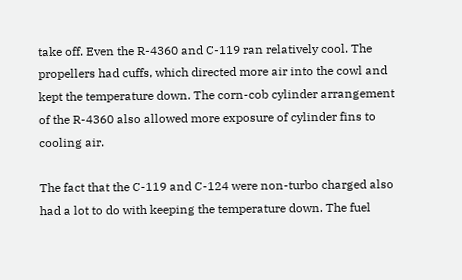take off. Even the R-4360 and C-119 ran relatively cool. The propellers had cuffs, which directed more air into the cowl and kept the temperature down. The corn-cob cylinder arrangement of the R-4360 also allowed more exposure of cylinder fins to cooling air.

The fact that the C-119 and C-124 were non-turbo charged also had a lot to do with keeping the temperature down. The fuel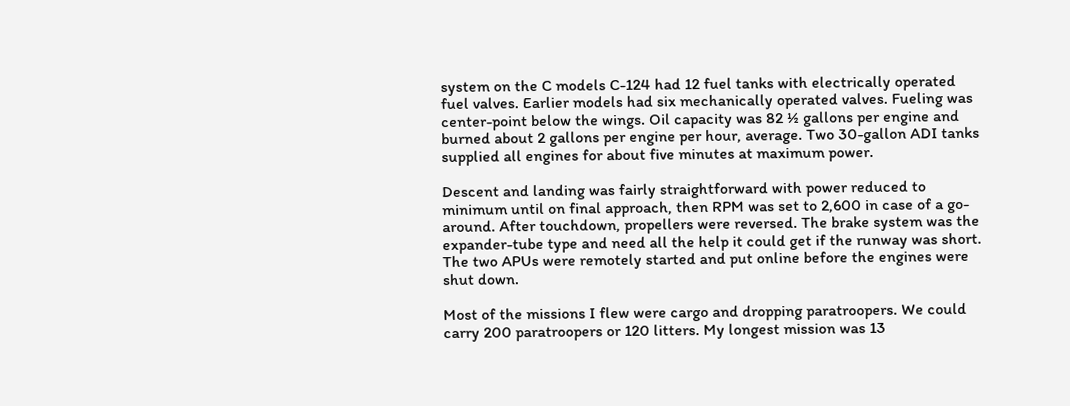system on the C models C-124 had 12 fuel tanks with electrically operated fuel valves. Earlier models had six mechanically operated valves. Fueling was center-point below the wings. Oil capacity was 82 ½ gallons per engine and burned about 2 gallons per engine per hour, average. Two 30-gallon ADI tanks supplied all engines for about five minutes at maximum power.

Descent and landing was fairly straightforward with power reduced to minimum until on final approach, then RPM was set to 2,600 in case of a go-around. After touchdown, propellers were reversed. The brake system was the expander-tube type and need all the help it could get if the runway was short. The two APUs were remotely started and put online before the engines were shut down.

Most of the missions I flew were cargo and dropping paratroopers. We could carry 200 paratroopers or 120 litters. My longest mission was 13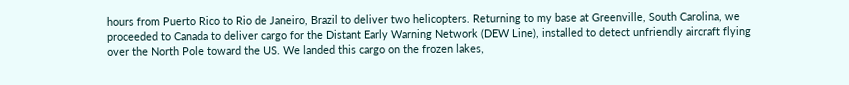hours from Puerto Rico to Rio de Janeiro, Brazil to deliver two helicopters. Returning to my base at Greenville, South Carolina, we proceeded to Canada to deliver cargo for the Distant Early Warning Network (DEW Line), installed to detect unfriendly aircraft flying over the North Pole toward the US. We landed this cargo on the frozen lakes,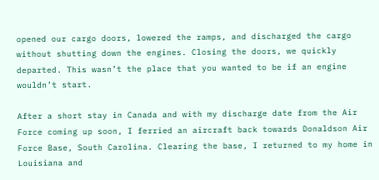opened our cargo doors, lowered the ramps, and discharged the cargo without shutting down the engines. Closing the doors, we quickly departed. This wasn’t the place that you wanted to be if an engine wouldn’t start.

After a short stay in Canada and with my discharge date from the Air Force coming up soon, I ferried an aircraft back towards Donaldson Air Force Base, South Carolina. Clearing the base, I returned to my home in Louisiana and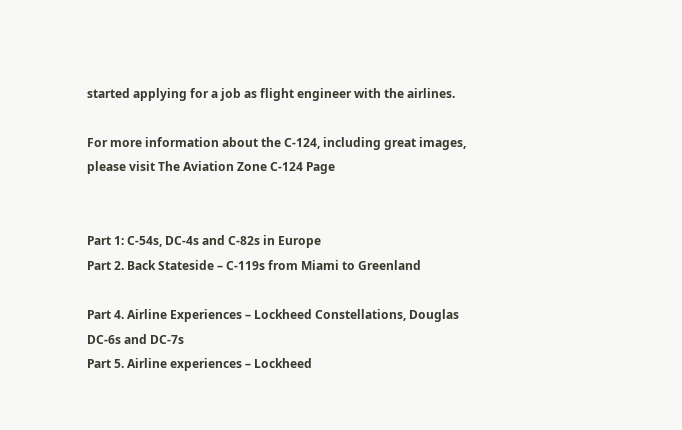started applying for a job as flight engineer with the airlines.

For more information about the C-124, including great images, please visit The Aviation Zone C-124 Page


Part 1: C-54s, DC-4s and C-82s in Europe
Part 2. Back Stateside – C-119s from Miami to Greenland

Part 4. Airline Experiences – Lockheed Constellations, Douglas DC-6s and DC-7s
Part 5. Airline experiences – Lockheed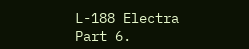L-188 Electra
Part 6.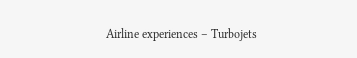Airline experiences – Turbojets